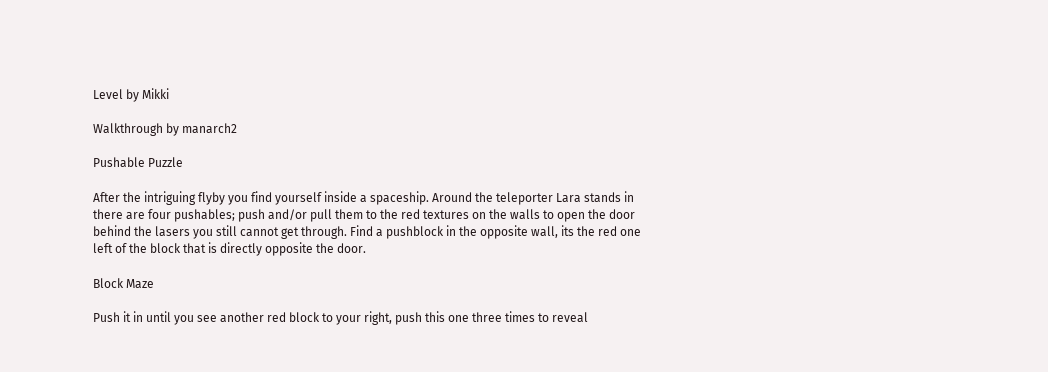Level by Mikki

Walkthrough by manarch2

Pushable Puzzle

After the intriguing flyby you find yourself inside a spaceship. Around the teleporter Lara stands in there are four pushables; push and/or pull them to the red textures on the walls to open the door behind the lasers you still cannot get through. Find a pushblock in the opposite wall, its the red one left of the block that is directly opposite the door.

Block Maze

Push it in until you see another red block to your right, push this one three times to reveal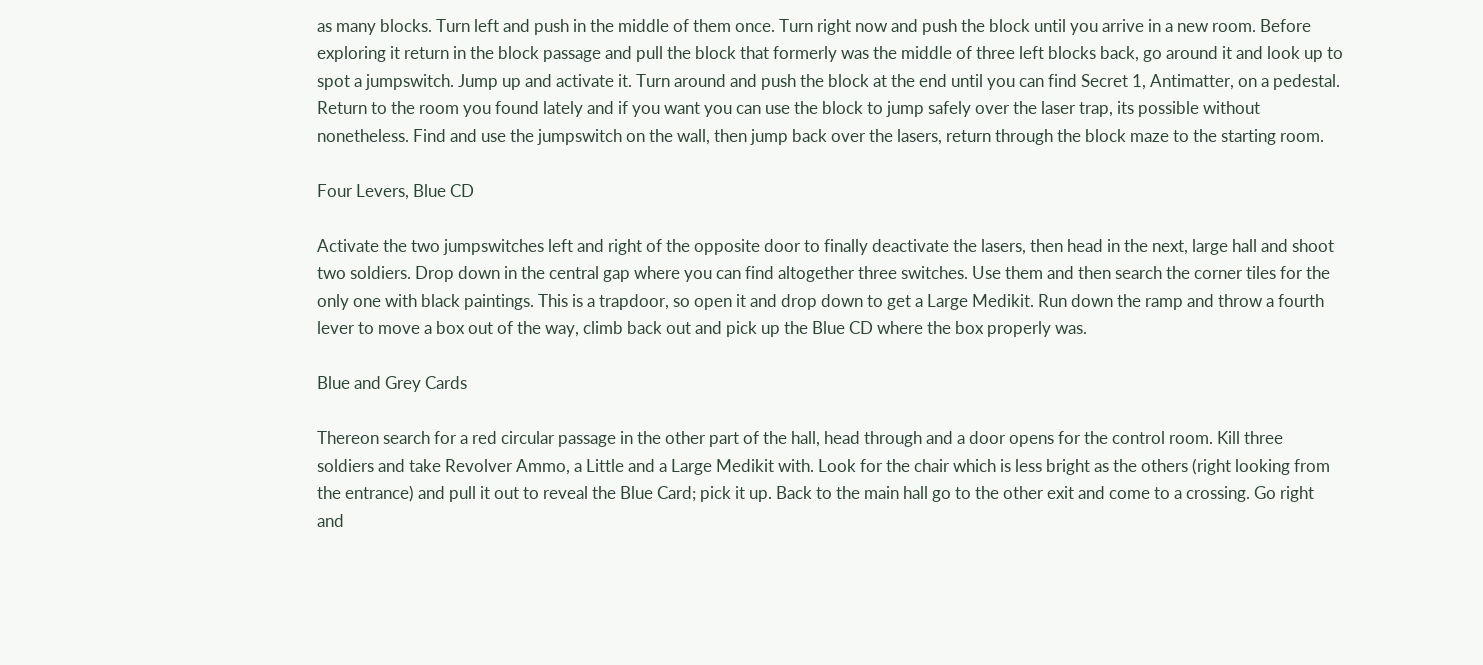as many blocks. Turn left and push in the middle of them once. Turn right now and push the block until you arrive in a new room. Before exploring it return in the block passage and pull the block that formerly was the middle of three left blocks back, go around it and look up to spot a jumpswitch. Jump up and activate it. Turn around and push the block at the end until you can find Secret 1, Antimatter, on a pedestal. Return to the room you found lately and if you want you can use the block to jump safely over the laser trap, its possible without nonetheless. Find and use the jumpswitch on the wall, then jump back over the lasers, return through the block maze to the starting room.

Four Levers, Blue CD

Activate the two jumpswitches left and right of the opposite door to finally deactivate the lasers, then head in the next, large hall and shoot two soldiers. Drop down in the central gap where you can find altogether three switches. Use them and then search the corner tiles for the only one with black paintings. This is a trapdoor, so open it and drop down to get a Large Medikit. Run down the ramp and throw a fourth lever to move a box out of the way, climb back out and pick up the Blue CD where the box properly was.

Blue and Grey Cards

Thereon search for a red circular passage in the other part of the hall, head through and a door opens for the control room. Kill three soldiers and take Revolver Ammo, a Little and a Large Medikit with. Look for the chair which is less bright as the others (right looking from the entrance) and pull it out to reveal the Blue Card; pick it up. Back to the main hall go to the other exit and come to a crossing. Go right and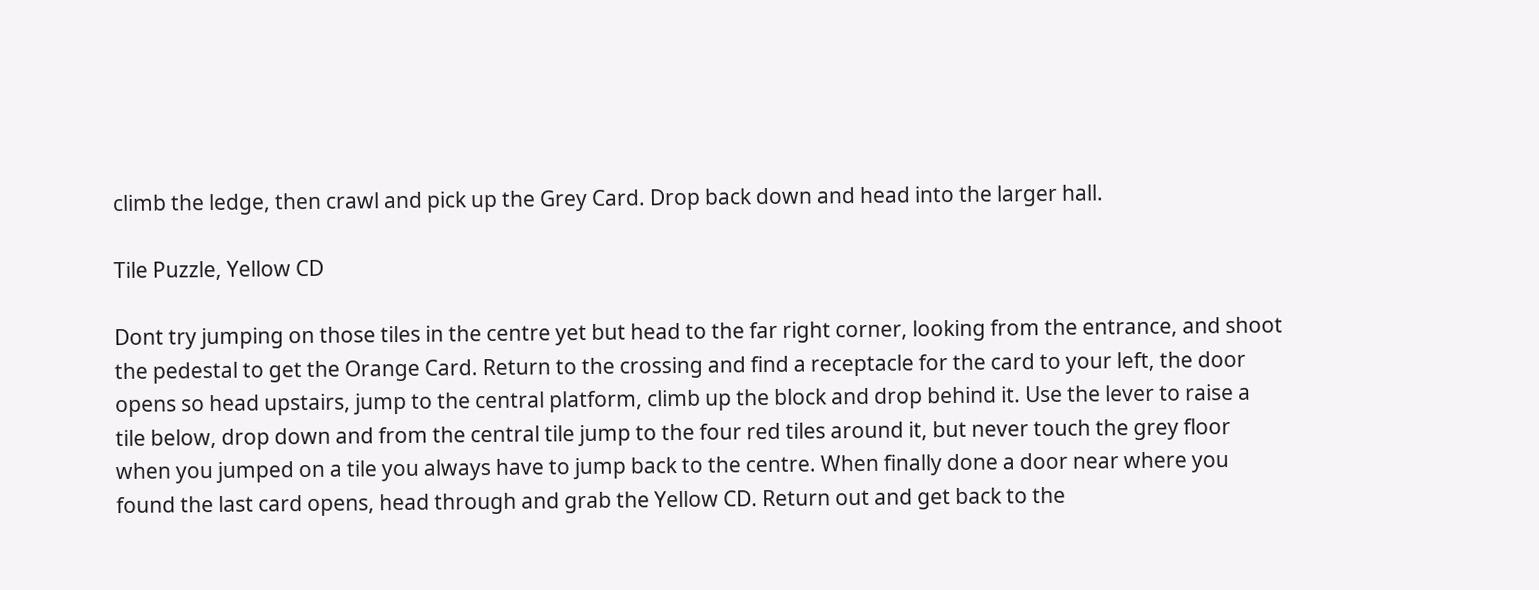climb the ledge, then crawl and pick up the Grey Card. Drop back down and head into the larger hall.

Tile Puzzle, Yellow CD

Dont try jumping on those tiles in the centre yet but head to the far right corner, looking from the entrance, and shoot the pedestal to get the Orange Card. Return to the crossing and find a receptacle for the card to your left, the door opens so head upstairs, jump to the central platform, climb up the block and drop behind it. Use the lever to raise a tile below, drop down and from the central tile jump to the four red tiles around it, but never touch the grey floor when you jumped on a tile you always have to jump back to the centre. When finally done a door near where you found the last card opens, head through and grab the Yellow CD. Return out and get back to the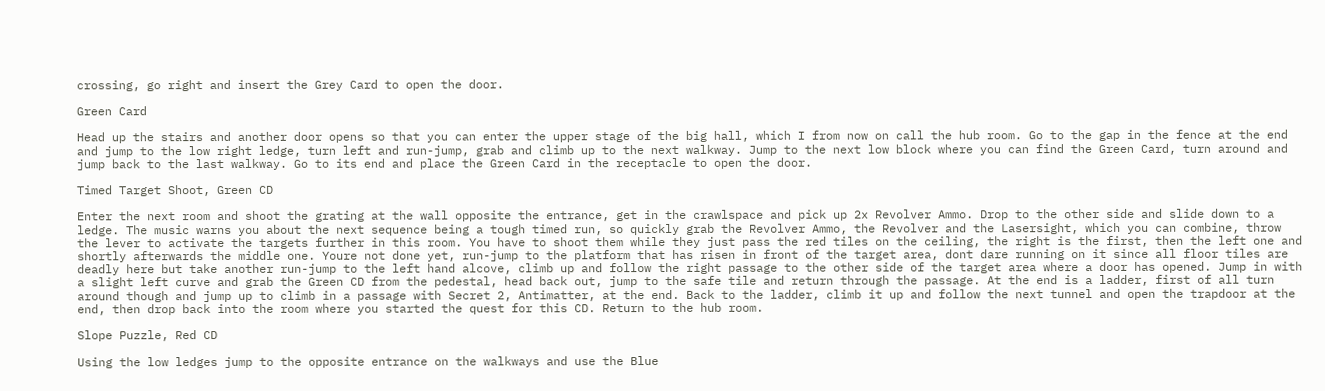crossing, go right and insert the Grey Card to open the door.

Green Card

Head up the stairs and another door opens so that you can enter the upper stage of the big hall, which I from now on call the hub room. Go to the gap in the fence at the end and jump to the low right ledge, turn left and run-jump, grab and climb up to the next walkway. Jump to the next low block where you can find the Green Card, turn around and jump back to the last walkway. Go to its end and place the Green Card in the receptacle to open the door.

Timed Target Shoot, Green CD

Enter the next room and shoot the grating at the wall opposite the entrance, get in the crawlspace and pick up 2x Revolver Ammo. Drop to the other side and slide down to a ledge. The music warns you about the next sequence being a tough timed run, so quickly grab the Revolver Ammo, the Revolver and the Lasersight, which you can combine, throw the lever to activate the targets further in this room. You have to shoot them while they just pass the red tiles on the ceiling, the right is the first, then the left one and shortly afterwards the middle one. Youre not done yet, run-jump to the platform that has risen in front of the target area, dont dare running on it since all floor tiles are deadly here but take another run-jump to the left hand alcove, climb up and follow the right passage to the other side of the target area where a door has opened. Jump in with a slight left curve and grab the Green CD from the pedestal, head back out, jump to the safe tile and return through the passage. At the end is a ladder, first of all turn around though and jump up to climb in a passage with Secret 2, Antimatter, at the end. Back to the ladder, climb it up and follow the next tunnel and open the trapdoor at the end, then drop back into the room where you started the quest for this CD. Return to the hub room.

Slope Puzzle, Red CD

Using the low ledges jump to the opposite entrance on the walkways and use the Blue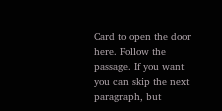Card to open the door here. Follow the passage. If you want you can skip the next paragraph, but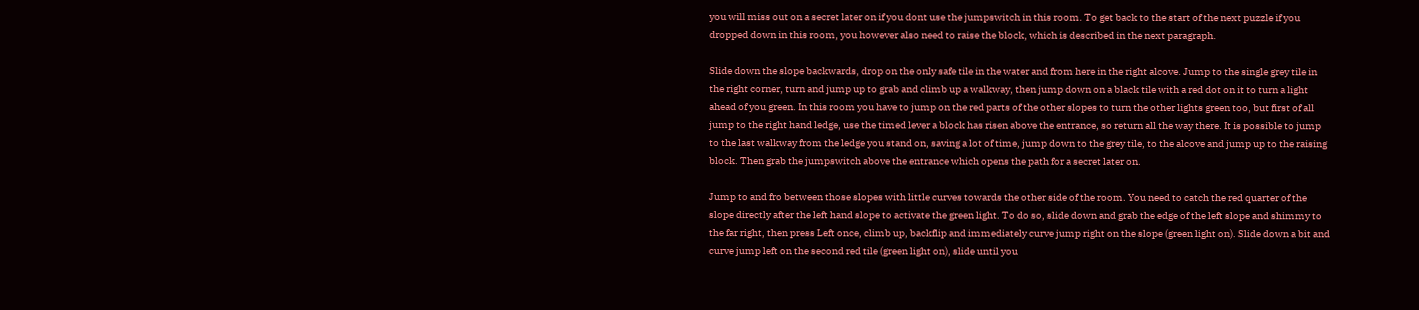you will miss out on a secret later on if you dont use the jumpswitch in this room. To get back to the start of the next puzzle if you dropped down in this room, you however also need to raise the block, which is described in the next paragraph.

Slide down the slope backwards, drop on the only safe tile in the water and from here in the right alcove. Jump to the single grey tile in the right corner, turn and jump up to grab and climb up a walkway, then jump down on a black tile with a red dot on it to turn a light ahead of you green. In this room you have to jump on the red parts of the other slopes to turn the other lights green too, but first of all jump to the right hand ledge, use the timed lever a block has risen above the entrance, so return all the way there. It is possible to jump to the last walkway from the ledge you stand on, saving a lot of time, jump down to the grey tile, to the alcove and jump up to the raising block. Then grab the jumpswitch above the entrance which opens the path for a secret later on.

Jump to and fro between those slopes with little curves towards the other side of the room. You need to catch the red quarter of the slope directly after the left hand slope to activate the green light. To do so, slide down and grab the edge of the left slope and shimmy to the far right, then press Left once, climb up, backflip and immediately curve jump right on the slope (green light on). Slide down a bit and curve jump left on the second red tile (green light on), slide until you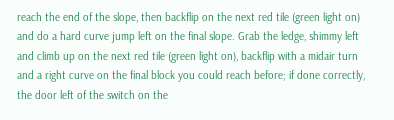reach the end of the slope, then backflip on the next red tile (green light on) and do a hard curve jump left on the final slope. Grab the ledge, shimmy left and climb up on the next red tile (green light on), backflip with a midair turn and a right curve on the final block you could reach before; if done correctly, the door left of the switch on the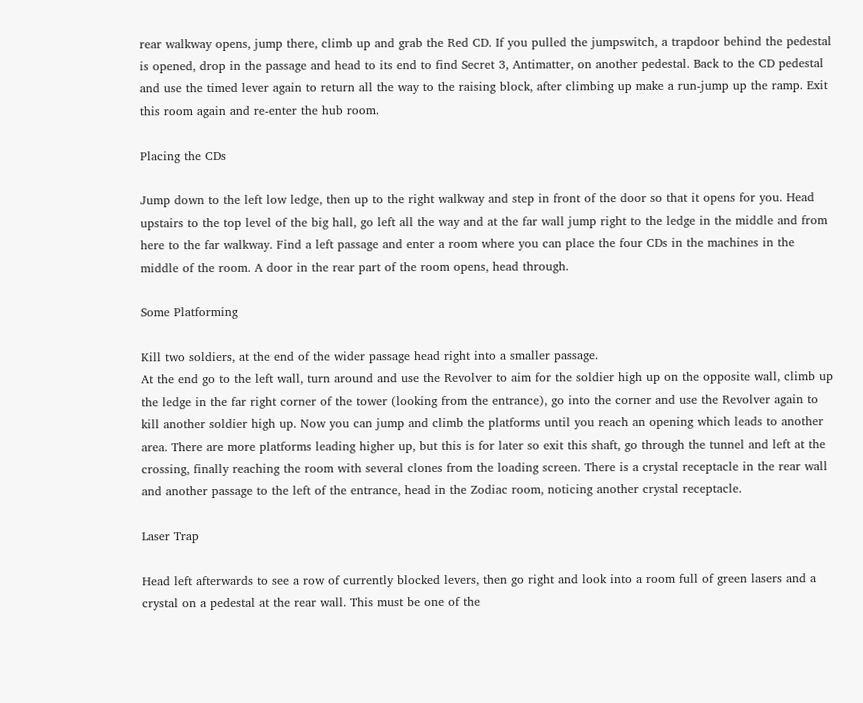rear walkway opens, jump there, climb up and grab the Red CD. If you pulled the jumpswitch, a trapdoor behind the pedestal is opened, drop in the passage and head to its end to find Secret 3, Antimatter, on another pedestal. Back to the CD pedestal and use the timed lever again to return all the way to the raising block, after climbing up make a run-jump up the ramp. Exit this room again and re-enter the hub room.

Placing the CDs

Jump down to the left low ledge, then up to the right walkway and step in front of the door so that it opens for you. Head upstairs to the top level of the big hall, go left all the way and at the far wall jump right to the ledge in the middle and from here to the far walkway. Find a left passage and enter a room where you can place the four CDs in the machines in the middle of the room. A door in the rear part of the room opens, head through.

Some Platforming

Kill two soldiers, at the end of the wider passage head right into a smaller passage.
At the end go to the left wall, turn around and use the Revolver to aim for the soldier high up on the opposite wall, climb up the ledge in the far right corner of the tower (looking from the entrance), go into the corner and use the Revolver again to kill another soldier high up. Now you can jump and climb the platforms until you reach an opening which leads to another area. There are more platforms leading higher up, but this is for later so exit this shaft, go through the tunnel and left at the crossing, finally reaching the room with several clones from the loading screen. There is a crystal receptacle in the rear wall and another passage to the left of the entrance, head in the Zodiac room, noticing another crystal receptacle.

Laser Trap

Head left afterwards to see a row of currently blocked levers, then go right and look into a room full of green lasers and a crystal on a pedestal at the rear wall. This must be one of the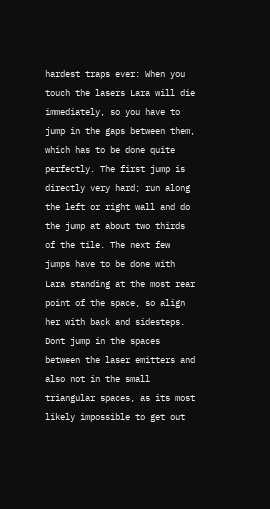hardest traps ever: When you touch the lasers Lara will die immediately, so you have to jump in the gaps between them, which has to be done quite perfectly. The first jump is directly very hard; run along the left or right wall and do the jump at about two thirds of the tile. The next few jumps have to be done with Lara standing at the most rear point of the space, so align her with back and sidesteps. Dont jump in the spaces between the laser emitters and also not in the small triangular spaces, as its most likely impossible to get out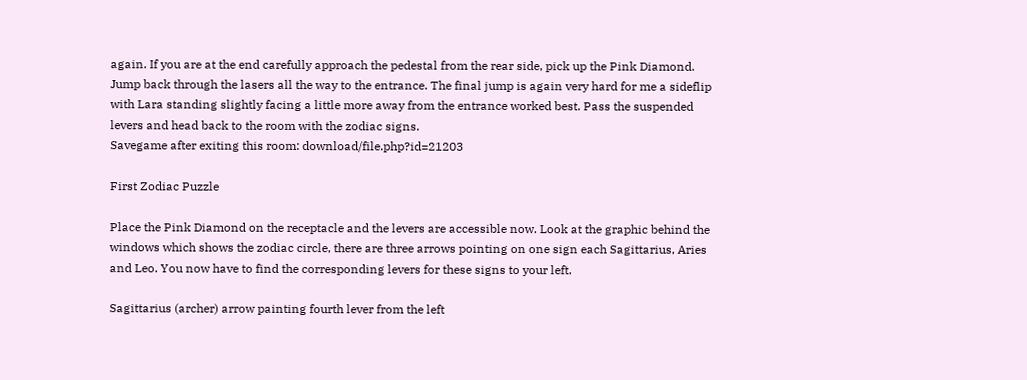again. If you are at the end carefully approach the pedestal from the rear side, pick up the Pink Diamond. Jump back through the lasers all the way to the entrance. The final jump is again very hard for me a sideflip with Lara standing slightly facing a little more away from the entrance worked best. Pass the suspended levers and head back to the room with the zodiac signs.
Savegame after exiting this room: download/file.php?id=21203

First Zodiac Puzzle

Place the Pink Diamond on the receptacle and the levers are accessible now. Look at the graphic behind the windows which shows the zodiac circle, there are three arrows pointing on one sign each Sagittarius, Aries and Leo. You now have to find the corresponding levers for these signs to your left.

Sagittarius (archer) arrow painting fourth lever from the left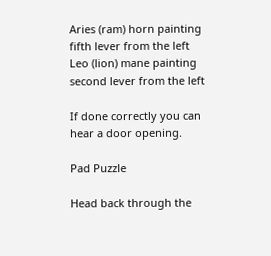Aries (ram) horn painting fifth lever from the left
Leo (lion) mane painting second lever from the left

If done correctly you can hear a door opening.

Pad Puzzle

Head back through the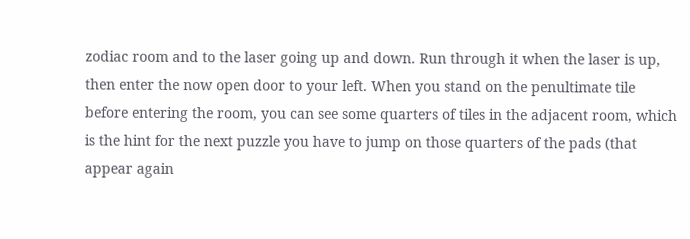zodiac room and to the laser going up and down. Run through it when the laser is up, then enter the now open door to your left. When you stand on the penultimate tile before entering the room, you can see some quarters of tiles in the adjacent room, which is the hint for the next puzzle you have to jump on those quarters of the pads (that appear again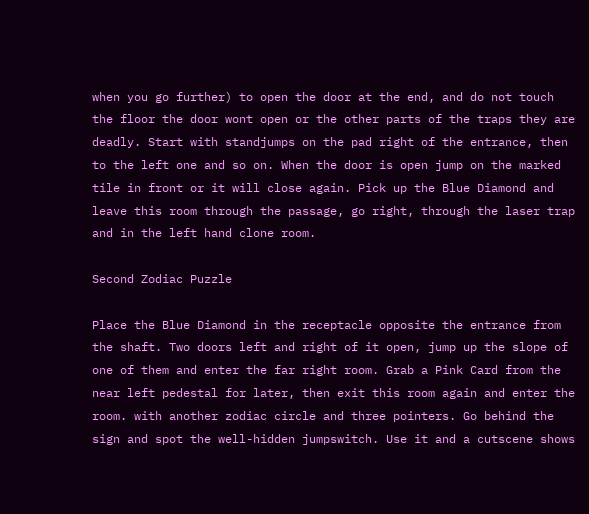when you go further) to open the door at the end, and do not touch the floor the door wont open or the other parts of the traps they are deadly. Start with standjumps on the pad right of the entrance, then to the left one and so on. When the door is open jump on the marked tile in front or it will close again. Pick up the Blue Diamond and leave this room through the passage, go right, through the laser trap and in the left hand clone room.

Second Zodiac Puzzle

Place the Blue Diamond in the receptacle opposite the entrance from the shaft. Two doors left and right of it open, jump up the slope of one of them and enter the far right room. Grab a Pink Card from the near left pedestal for later, then exit this room again and enter the room. with another zodiac circle and three pointers. Go behind the sign and spot the well-hidden jumpswitch. Use it and a cutscene shows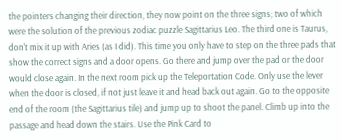the pointers changing their direction, they now point on the three signs; two of which were the solution of the previous zodiac puzzle Sagittarius Leo. The third one is Taurus, don't mix it up with Aries (as I did). This time you only have to step on the three pads that show the correct signs and a door opens. Go there and jump over the pad or the door would close again. In the next room pick up the Teleportation Code. Only use the lever when the door is closed, if not just leave it and head back out again. Go to the opposite end of the room (the Sagittarius tile) and jump up to shoot the panel. Climb up into the passage and head down the stairs. Use the Pink Card to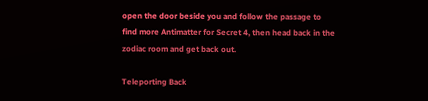open the door beside you and follow the passage to find more Antimatter for Secret 4, then head back in the zodiac room and get back out.

Teleporting Back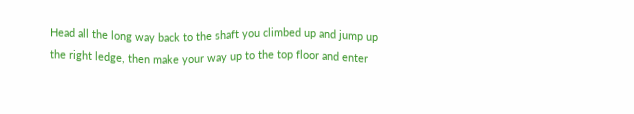Head all the long way back to the shaft you climbed up and jump up the right ledge, then make your way up to the top floor and enter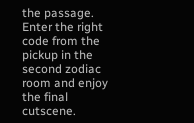the passage. Enter the right code from the pickup in the second zodiac room and enjoy the final cutscene.